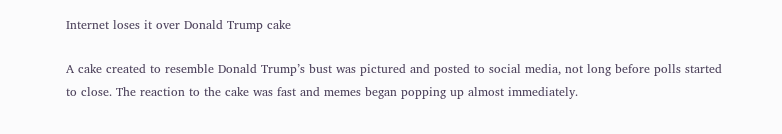Internet loses it over Donald Trump cake

A cake created to resemble Donald Trump’s bust was pictured and posted to social media, not long before polls started to close. The reaction to the cake was fast and memes began popping up almost immediately.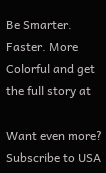Be Smarter. Faster. More Colorful and get the full story at

Want even more?
Subscribe to USA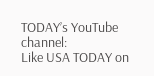TODAY’s YouTube channel:
Like USA TODAY on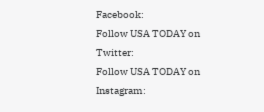Facebook:
Follow USA TODAY on Twitter:
Follow USA TODAY on Instagram: